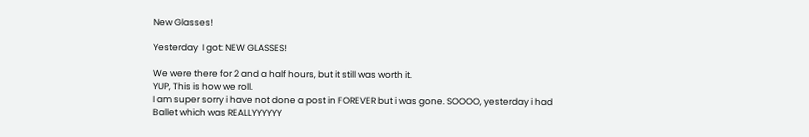New Glasses!

Yesterday  I got: NEW GLASSES!

We were there for 2 and a half hours, but it still was worth it.
YUP, This is how we roll.
I am super sorry i have not done a post in FOREVER but i was gone. SOOOO, yesterday i had Ballet which was REALLYYYYYY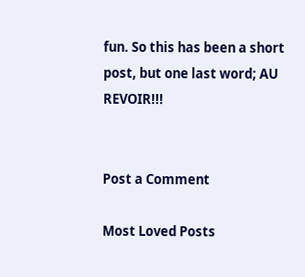fun. So this has been a short post, but one last word; AU REVOIR!!!


Post a Comment

Most Loved Posts